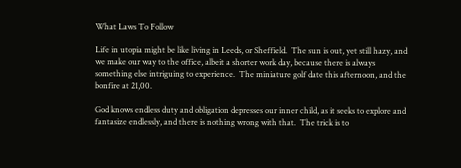What Laws To Follow

Life in utopia might be like living in Leeds, or Sheffield.  The sun is out, yet still hazy, and we make our way to the office, albeit a shorter work day, because there is always something else intriguing to experience.  The miniature golf date this afternoon, and the bonfire at 21,00.

God knows endless duty and obligation depresses our inner child, as it seeks to explore and fantasize endlessly, and there is nothing wrong with that.  The trick is to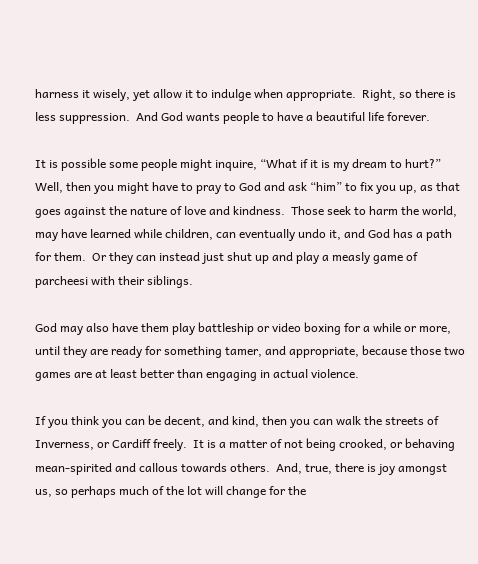harness it wisely, yet allow it to indulge when appropriate.  Right, so there is less suppression.  And God wants people to have a beautiful life forever.

It is possible some people might inquire, “What if it is my dream to hurt?”  Well, then you might have to pray to God and ask “him” to fix you up, as that goes against the nature of love and kindness.  Those seek to harm the world, may have learned while children, can eventually undo it, and God has a path for them.  Or they can instead just shut up and play a measly game of parcheesi with their siblings.

God may also have them play battleship or video boxing for a while or more, until they are ready for something tamer, and appropriate, because those two games are at least better than engaging in actual violence.

If you think you can be decent, and kind, then you can walk the streets of Inverness, or Cardiff freely.  It is a matter of not being crooked, or behaving mean-spirited and callous towards others.  And, true, there is joy amongst us, so perhaps much of the lot will change for the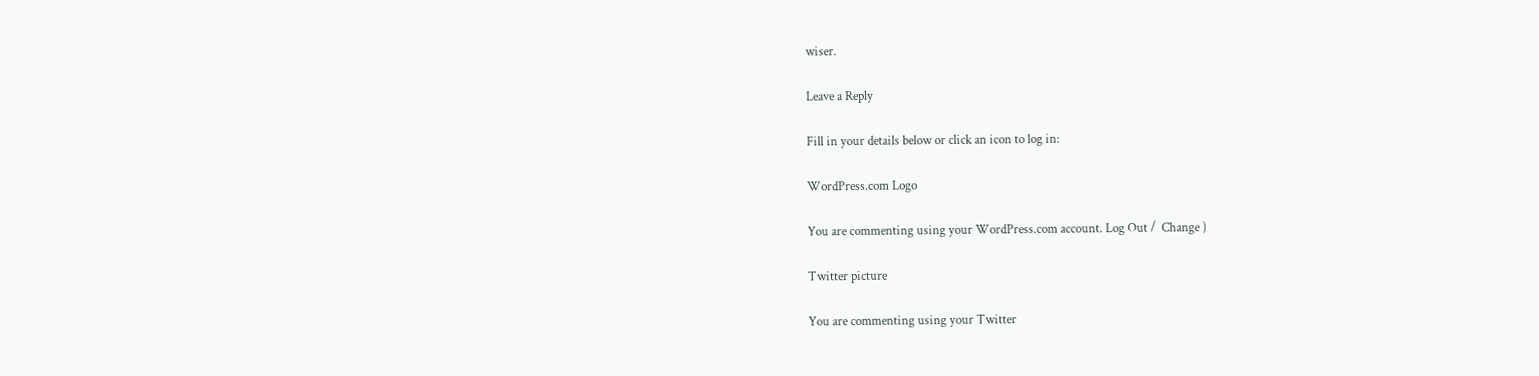wiser.

Leave a Reply

Fill in your details below or click an icon to log in:

WordPress.com Logo

You are commenting using your WordPress.com account. Log Out /  Change )

Twitter picture

You are commenting using your Twitter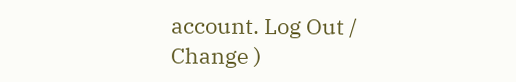account. Log Out /  Change )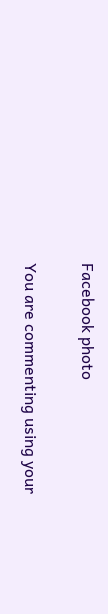Facebook photo

You are commenting using your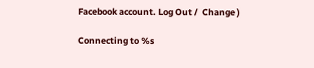Facebook account. Log Out /  Change )

Connecting to %s